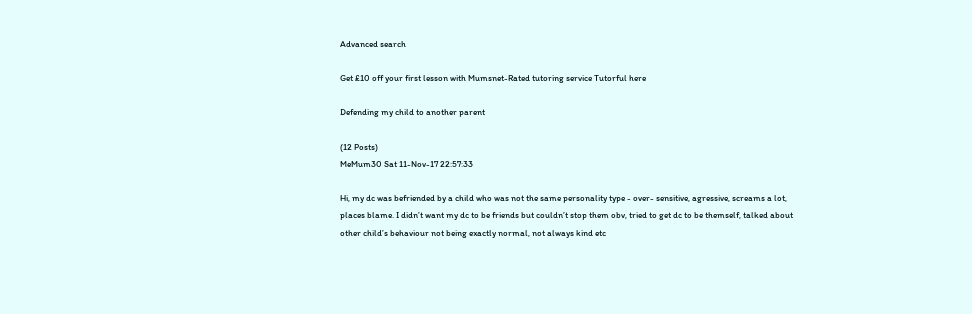Advanced search

Get £10 off your first lesson with Mumsnet-Rated tutoring service Tutorful here

Defending my child to another parent

(12 Posts)
MeMum30 Sat 11-Nov-17 22:57:33

Hi, my dc was befriended by a child who was not the same personality type - over- sensitive, agressive, screams a lot, places blame. I didn’t want my dc to be friends but couldn’t stop them obv, tried to get dc to be themself, talked about other child’s behaviour not being exactly normal, not always kind etc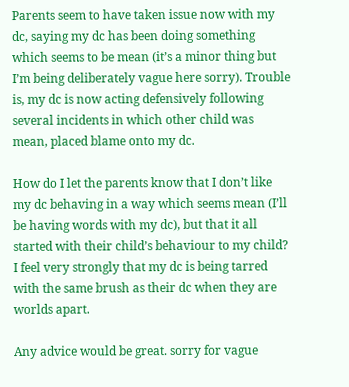Parents seem to have taken issue now with my dc, saying my dc has been doing something which seems to be mean (it’s a minor thing but I’m being deliberately vague here sorry). Trouble is, my dc is now acting defensively following several incidents in which other child was mean, placed blame onto my dc.

How do I let the parents know that I don’t like my dc behaving in a way which seems mean (I’ll be having words with my dc), but that it all started with their child’s behaviour to my child? I feel very strongly that my dc is being tarred with the same brush as their dc when they are worlds apart.

Any advice would be great. sorry for vague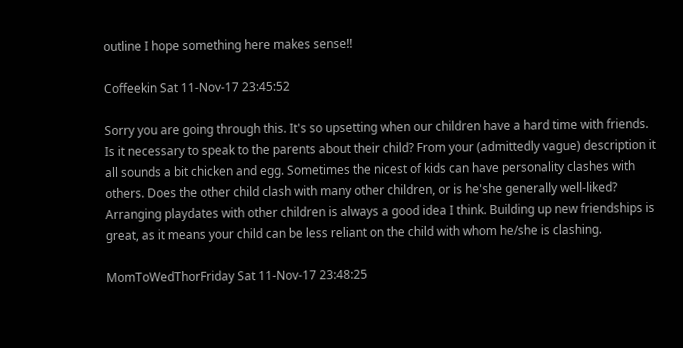outline I hope something here makes sense!!

Coffeekin Sat 11-Nov-17 23:45:52

Sorry you are going through this. It's so upsetting when our children have a hard time with friends.
Is it necessary to speak to the parents about their child? From your (admittedly vague) description it all sounds a bit chicken and egg. Sometimes the nicest of kids can have personality clashes with others. Does the other child clash with many other children, or is he'she generally well-liked?
Arranging playdates with other children is always a good idea I think. Building up new friendships is great, as it means your child can be less reliant on the child with whom he/she is clashing.

MomToWedThorFriday Sat 11-Nov-17 23:48:25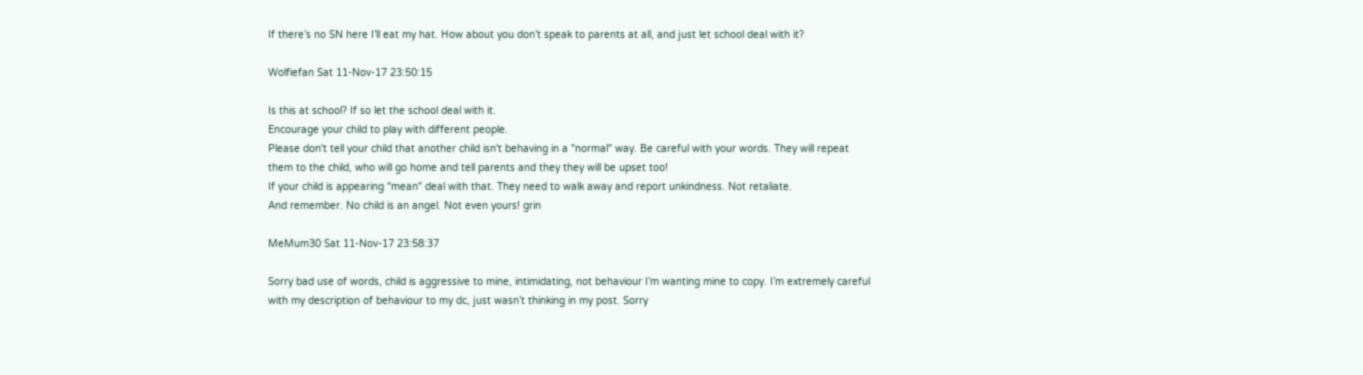If there’s no SN here I’ll eat my hat. How about you don’t speak to parents at all, and just let school deal with it?

Wolfiefan Sat 11-Nov-17 23:50:15

Is this at school? If so let the school deal with it.
Encourage your child to play with different people.
Please don't tell your child that another child isn't behaving in a "normal" way. Be careful with your words. They will repeat them to the child, who will go home and tell parents and they they will be upset too!
If your child is appearing "mean" deal with that. They need to walk away and report unkindness. Not retaliate.
And remember. No child is an angel. Not even yours! grin

MeMum30 Sat 11-Nov-17 23:58:37

Sorry bad use of words, child is aggressive to mine, intimidating, not behaviour I’m wanting mine to copy. I’m extremely careful with my description of behaviour to my dc, just wasn’t thinking in my post. Sorry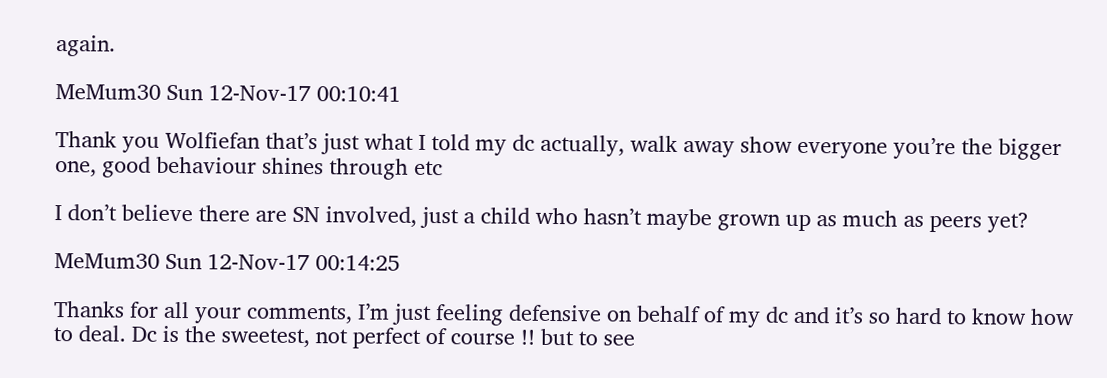again.

MeMum30 Sun 12-Nov-17 00:10:41

Thank you Wolfiefan that’s just what I told my dc actually, walk away show everyone you’re the bigger one, good behaviour shines through etc

I don’t believe there are SN involved, just a child who hasn’t maybe grown up as much as peers yet?

MeMum30 Sun 12-Nov-17 00:14:25

Thanks for all your comments, I’m just feeling defensive on behalf of my dc and it’s so hard to know how to deal. Dc is the sweetest, not perfect of course !! but to see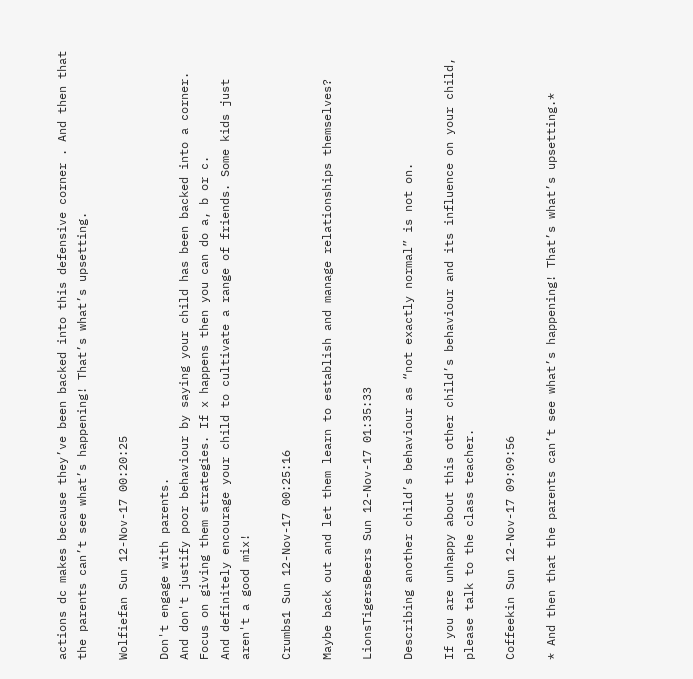actions dc makes because they’ve been backed into this defensive corner . And then that the parents can’t see what’s happening! That’s what’s upsetting.

Wolfiefan Sun 12-Nov-17 00:20:25

Don't engage with parents.
And don't justify poor behaviour by saying your child has been backed into a corner.
Focus on giving them strategies. If x happens then you can do a, b or c.
And definitely encourage your child to cultivate a range of friends. Some kids just aren't a good mix!

Crumbs1 Sun 12-Nov-17 00:25:16

Maybe back out and let them learn to establish and manage relationships themselves?

LionsTigersBeers Sun 12-Nov-17 01:35:33

Describing another child’s behaviour as “not exactly normal” is not on.

If you are unhappy about this other child’s behaviour and its influence on your child, please talk to the class teacher.

Coffeekin Sun 12-Nov-17 09:09:56

* And then that the parents can’t see what’s happening! That’s what’s upsetting.*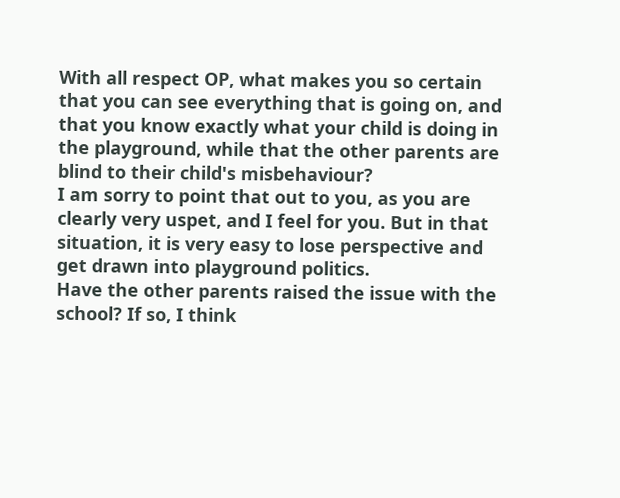With all respect OP, what makes you so certain that you can see everything that is going on, and that you know exactly what your child is doing in the playground, while that the other parents are blind to their child's misbehaviour?
I am sorry to point that out to you, as you are clearly very uspet, and I feel for you. But in that situation, it is very easy to lose perspective and get drawn into playground politics.
Have the other parents raised the issue with the school? If so, I think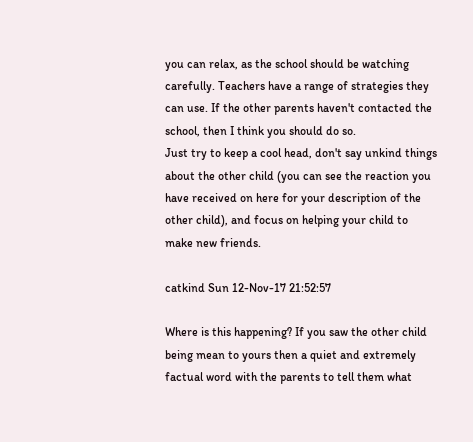you can relax, as the school should be watching carefully. Teachers have a range of strategies they can use. If the other parents haven't contacted the school, then I think you should do so.
Just try to keep a cool head, don't say unkind things about the other child (you can see the reaction you have received on here for your description of the other child), and focus on helping your child to make new friends.

catkind Sun 12-Nov-17 21:52:57

Where is this happening? If you saw the other child being mean to yours then a quiet and extremely factual word with the parents to tell them what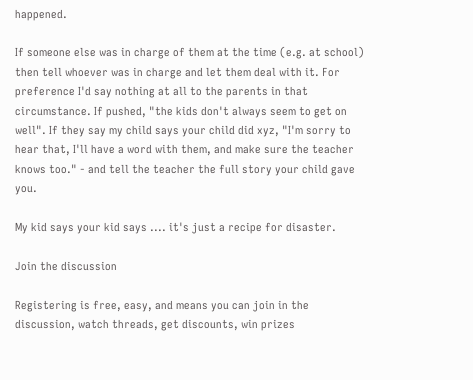happened.

If someone else was in charge of them at the time (e.g. at school) then tell whoever was in charge and let them deal with it. For preference I'd say nothing at all to the parents in that circumstance. If pushed, "the kids don't always seem to get on well". If they say my child says your child did xyz, "I'm sorry to hear that, I'll have a word with them, and make sure the teacher knows too." - and tell the teacher the full story your child gave you.

My kid says your kid says .... it's just a recipe for disaster.

Join the discussion

Registering is free, easy, and means you can join in the discussion, watch threads, get discounts, win prizes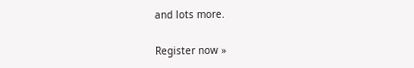and lots more.

Register now »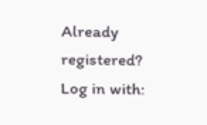Already registered? Log in with: